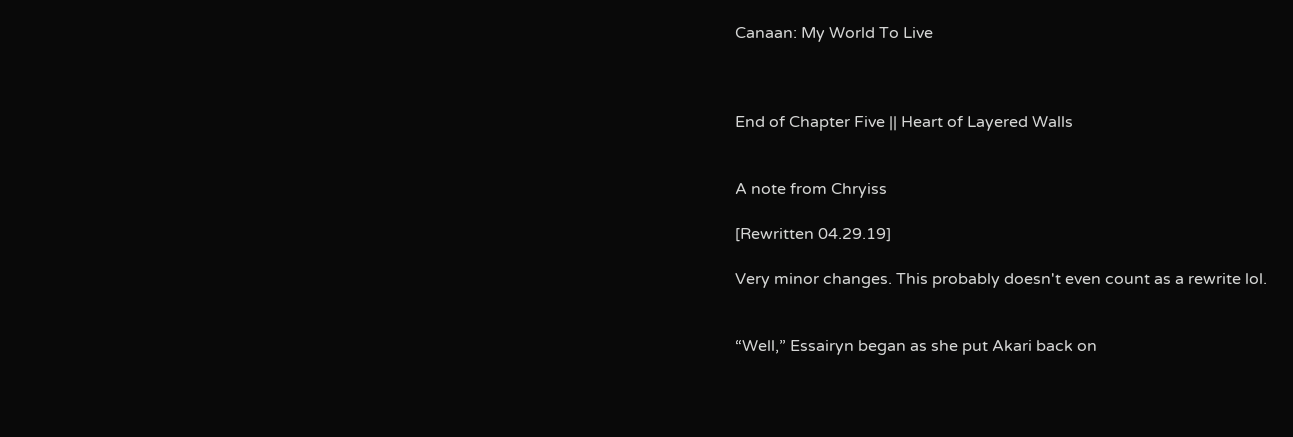Canaan: My World To Live



End of Chapter Five || Heart of Layered Walls


A note from Chryiss

[Rewritten 04.29.19]

Very minor changes. This probably doesn't even count as a rewrite lol.


“Well,” Essairyn began as she put Akari back on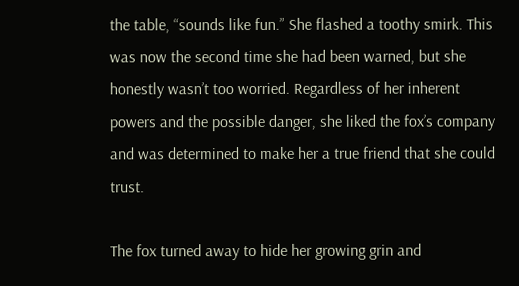the table, “sounds like fun.” She flashed a toothy smirk. This was now the second time she had been warned, but she honestly wasn’t too worried. Regardless of her inherent powers and the possible danger, she liked the fox’s company and was determined to make her a true friend that she could trust.

The fox turned away to hide her growing grin and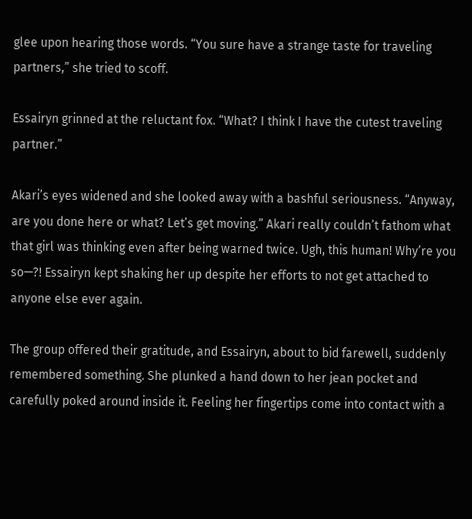glee upon hearing those words. “You sure have a strange taste for traveling partners,” she tried to scoff.

Essairyn grinned at the reluctant fox. “What? I think I have the cutest traveling partner.”

Akari’s eyes widened and she looked away with a bashful seriousness. “Anyway, are you done here or what? Let’s get moving.” Akari really couldn’t fathom what that girl was thinking even after being warned twice. Ugh, this human! Why’re you so—?! Essairyn kept shaking her up despite her efforts to not get attached to anyone else ever again.

The group offered their gratitude, and Essairyn, about to bid farewell, suddenly remembered something. She plunked a hand down to her jean pocket and carefully poked around inside it. Feeling her fingertips come into contact with a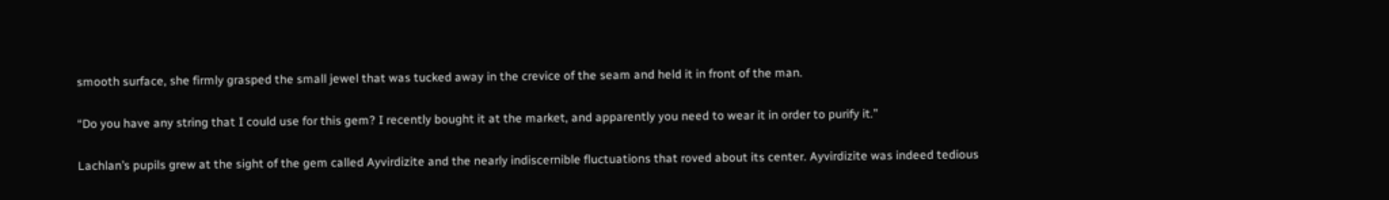smooth surface, she firmly grasped the small jewel that was tucked away in the crevice of the seam and held it in front of the man.

“Do you have any string that I could use for this gem? I recently bought it at the market, and apparently you need to wear it in order to purify it.”

Lachlan’s pupils grew at the sight of the gem called Ayvirdizite and the nearly indiscernible fluctuations that roved about its center. Ayvirdizite was indeed tedious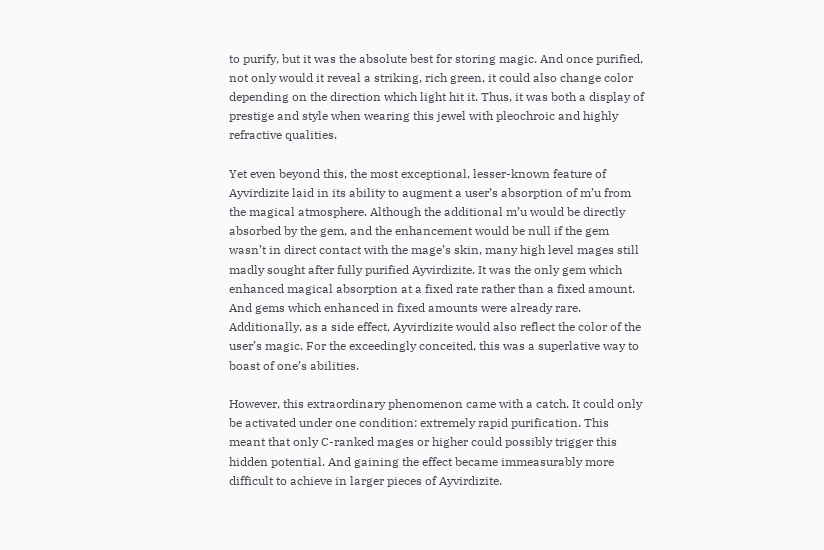to purify, but it was the absolute best for storing magic. And once purified, not only would it reveal a striking, rich green, it could also change color depending on the direction which light hit it. Thus, it was both a display of prestige and style when wearing this jewel with pleochroic and highly refractive qualities.

Yet even beyond this, the most exceptional, lesser-known feature of Ayvirdizite laid in its ability to augment a user’s absorption of m’u from the magical atmosphere. Although the additional m’u would be directly absorbed by the gem, and the enhancement would be null if the gem wasn’t in direct contact with the mage’s skin, many high level mages still madly sought after fully purified Ayvirdizite. It was the only gem which enhanced magical absorption at a fixed rate rather than a fixed amount. And gems which enhanced in fixed amounts were already rare. Additionally, as a side effect, Ayvirdizite would also reflect the color of the user’s magic. For the exceedingly conceited, this was a superlative way to boast of one’s abilities.

However, this extraordinary phenomenon came with a catch. It could only be activated under one condition: extremely rapid purification. This meant that only C-ranked mages or higher could possibly trigger this hidden potential. And gaining the effect became immeasurably more difficult to achieve in larger pieces of Ayvirdizite.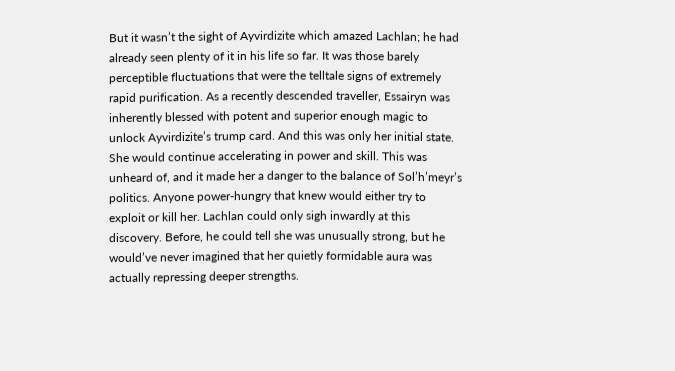But it wasn’t the sight of Ayvirdizite which amazed Lachlan; he had already seen plenty of it in his life so far. It was those barely perceptible fluctuations that were the telltale signs of extremely rapid purification. As a recently descended traveller, Essairyn was inherently blessed with potent and superior enough magic to unlock Ayvirdizite’s trump card. And this was only her initial state. She would continue accelerating in power and skill. This was unheard of, and it made her a danger to the balance of Sol’h’meyr’s politics. Anyone power-hungry that knew would either try to exploit or kill her. Lachlan could only sigh inwardly at this discovery. Before, he could tell she was unusually strong, but he would’ve never imagined that her quietly formidable aura was actually repressing deeper strengths.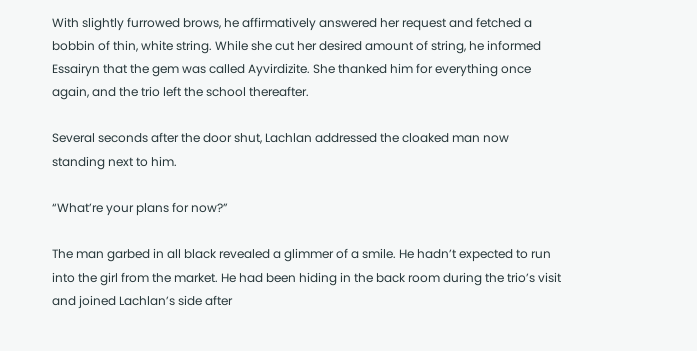With slightly furrowed brows, he affirmatively answered her request and fetched a bobbin of thin, white string. While she cut her desired amount of string, he informed Essairyn that the gem was called Ayvirdizite. She thanked him for everything once again, and the trio left the school thereafter.

Several seconds after the door shut, Lachlan addressed the cloaked man now standing next to him.

“What’re your plans for now?”

The man garbed in all black revealed a glimmer of a smile. He hadn’t expected to run into the girl from the market. He had been hiding in the back room during the trio’s visit and joined Lachlan’s side after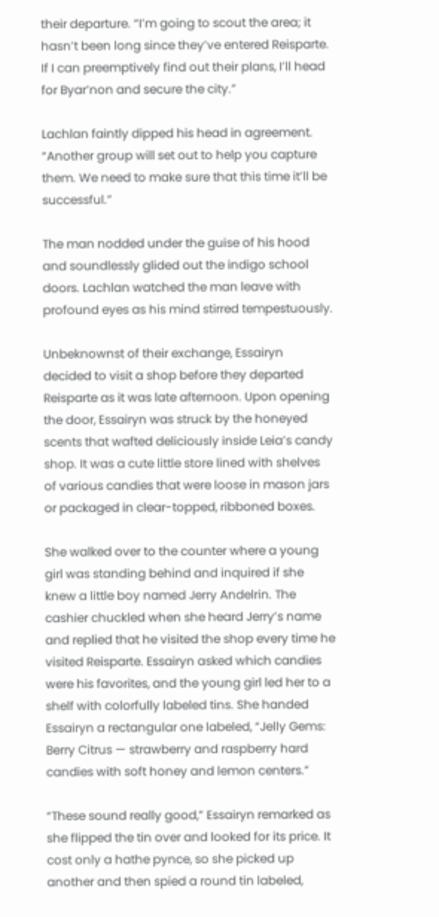their departure. “I’m going to scout the area; it hasn’t been long since they’ve entered Reisparte. If I can preemptively find out their plans, I’ll head for Byar’non and secure the city.”

Lachlan faintly dipped his head in agreement. “Another group will set out to help you capture them. We need to make sure that this time it’ll be successful.”

The man nodded under the guise of his hood and soundlessly glided out the indigo school doors. Lachlan watched the man leave with profound eyes as his mind stirred tempestuously.

Unbeknownst of their exchange, Essairyn decided to visit a shop before they departed Reisparte as it was late afternoon. Upon opening the door, Essairyn was struck by the honeyed scents that wafted deliciously inside Leia’s candy shop. It was a cute little store lined with shelves of various candies that were loose in mason jars or packaged in clear-topped, ribboned boxes.

She walked over to the counter where a young girl was standing behind and inquired if she knew a little boy named Jerry Andelrin. The cashier chuckled when she heard Jerry’s name and replied that he visited the shop every time he visited Reisparte. Essairyn asked which candies were his favorites, and the young girl led her to a shelf with colorfully labeled tins. She handed Essairyn a rectangular one labeled, “Jelly Gems: Berry Citrus — strawberry and raspberry hard candies with soft honey and lemon centers.”

“These sound really good,” Essairyn remarked as she flipped the tin over and looked for its price. It cost only a hathe pynce, so she picked up another and then spied a round tin labeled,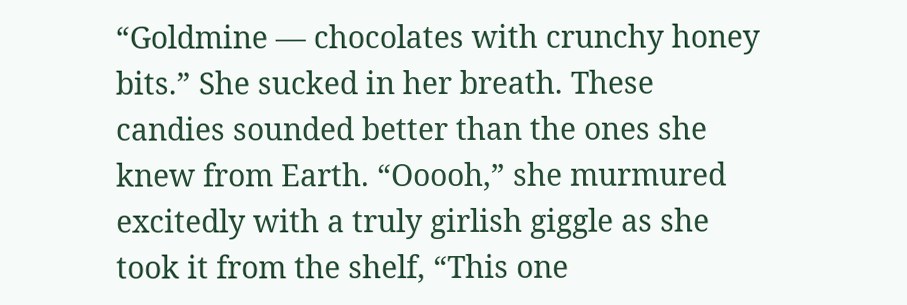“Goldmine — chocolates with crunchy honey bits.” She sucked in her breath. These candies sounded better than the ones she knew from Earth. “Ooooh,” she murmured excitedly with a truly girlish giggle as she took it from the shelf, “This one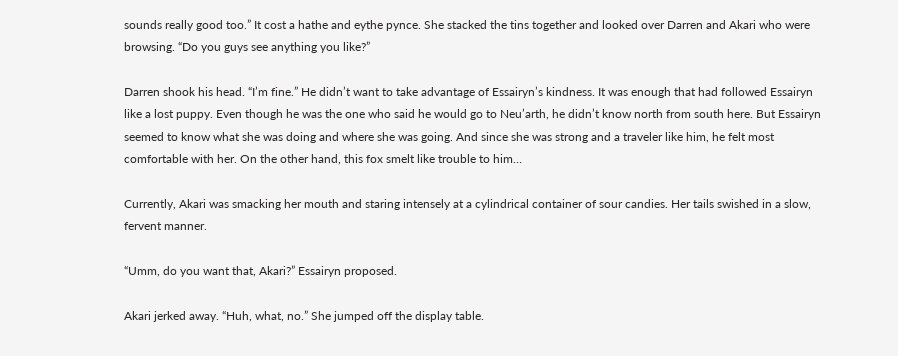sounds really good too.” It cost a hathe and eythe pynce. She stacked the tins together and looked over Darren and Akari who were browsing. “Do you guys see anything you like?”

Darren shook his head. “I’m fine.” He didn’t want to take advantage of Essairyn’s kindness. It was enough that had followed Essairyn like a lost puppy. Even though he was the one who said he would go to Neu’arth, he didn’t know north from south here. But Essairyn seemed to know what she was doing and where she was going. And since she was strong and a traveler like him, he felt most comfortable with her. On the other hand, this fox smelt like trouble to him…

Currently, Akari was smacking her mouth and staring intensely at a cylindrical container of sour candies. Her tails swished in a slow, fervent manner.

“Umm, do you want that, Akari?” Essairyn proposed.

Akari jerked away. “Huh, what, no.” She jumped off the display table.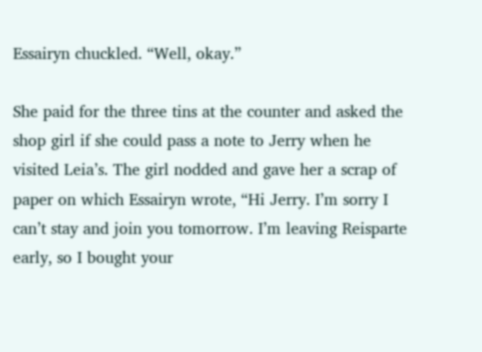Essairyn chuckled. “Well, okay.”

She paid for the three tins at the counter and asked the shop girl if she could pass a note to Jerry when he visited Leia’s. The girl nodded and gave her a scrap of paper on which Essairyn wrote, “Hi Jerry. I’m sorry I can’t stay and join you tomorrow. I’m leaving Reisparte early, so I bought your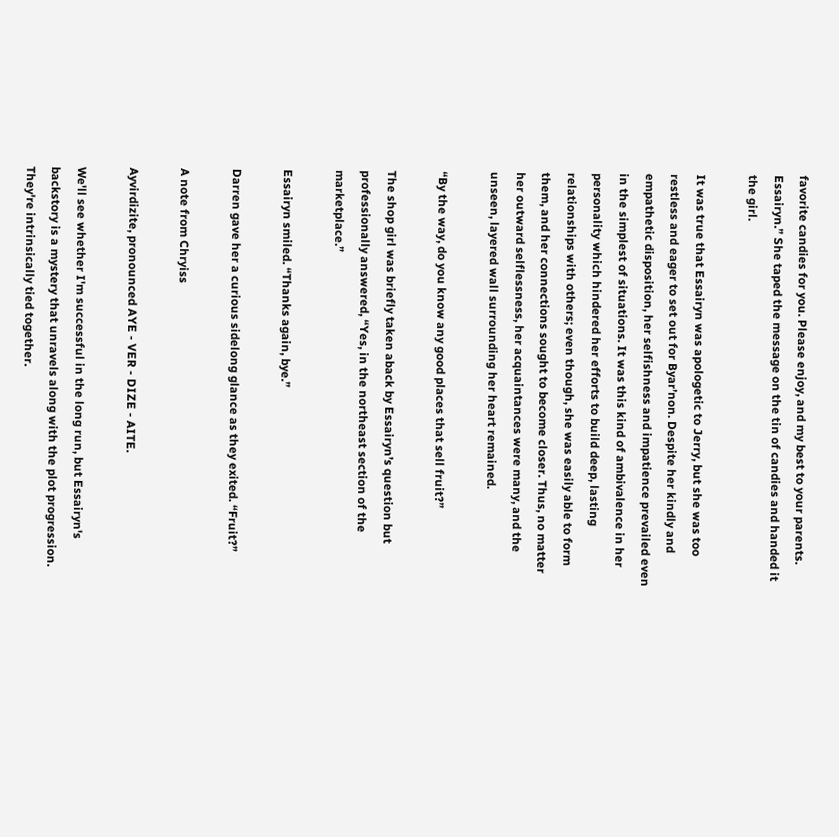favorite candies for you. Please enjoy, and my best to your parents. Essairyn.” She taped the message on the tin of candies and handed it the girl.

It was true that Essairyn was apologetic to Jerry, but she was too restless and eager to set out for Byar’non. Despite her kindly and empathetic disposition, her selfishness and impatience prevailed even in the simplest of situations. It was this kind of ambivalence in her personality which hindered her efforts to build deep, lasting relationships with others; even though, she was easily able to form them, and her connections sought to become closer. Thus, no matter her outward selflessness, her acquaintances were many, and the unseen, layered wall surrounding her heart remained.

“By the way, do you know any good places that sell fruit?”

The shop girl was briefly taken aback by Essairyn’s question but professionally answered, “Yes, in the northeast section of the marketplace.”

Essairyn smiled. “Thanks again, bye.”

Darren gave her a curious sidelong glance as they exited. “Fruit?”

A note from Chryiss

Ayvirdizite, pronounced AYE - VER - DIZE - AITE.

We'll see whether I'm successful in the long run, but Essairyn's backstory is a mystery that unravels along with the plot progression. They're intrinsically tied together.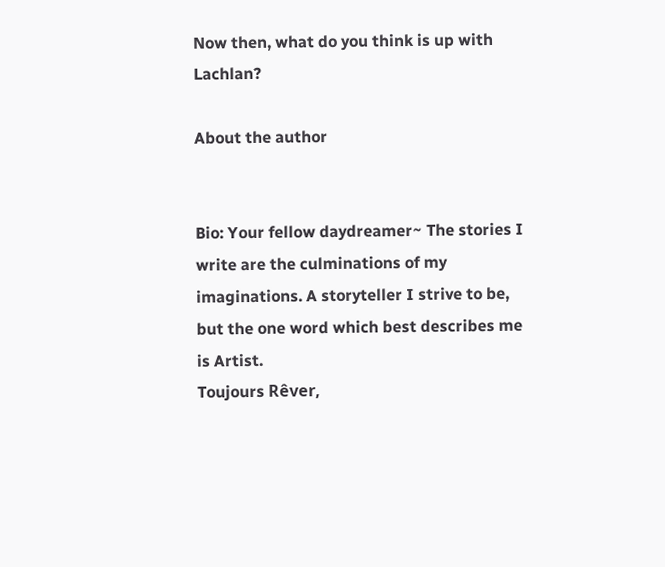Now then, what do you think is up with Lachlan?

About the author


Bio: Your fellow daydreamer~ The stories I write are the culminations of my imaginations. A storyteller I strive to be, but the one word which best describes me is Artist.
Toujours Rêver,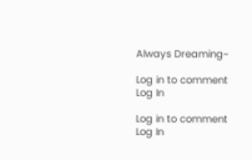Always Dreaming~

Log in to comment
Log In

Log in to comment
Log In